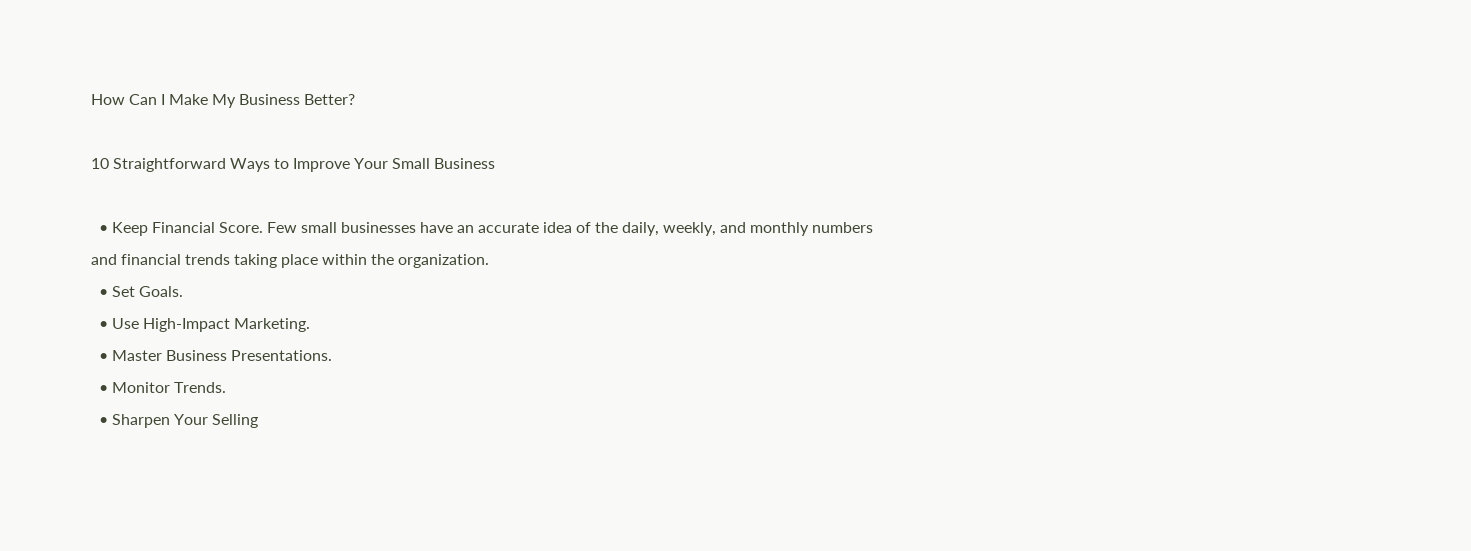How Can I Make My Business Better?

10 Straightforward Ways to Improve Your Small Business

  • Keep Financial Score. Few small businesses have an accurate idea of the daily, weekly, and monthly numbers and financial trends taking place within the organization.
  • Set Goals.
  • Use High-Impact Marketing.
  • Master Business Presentations.
  • Monitor Trends.
  • Sharpen Your Selling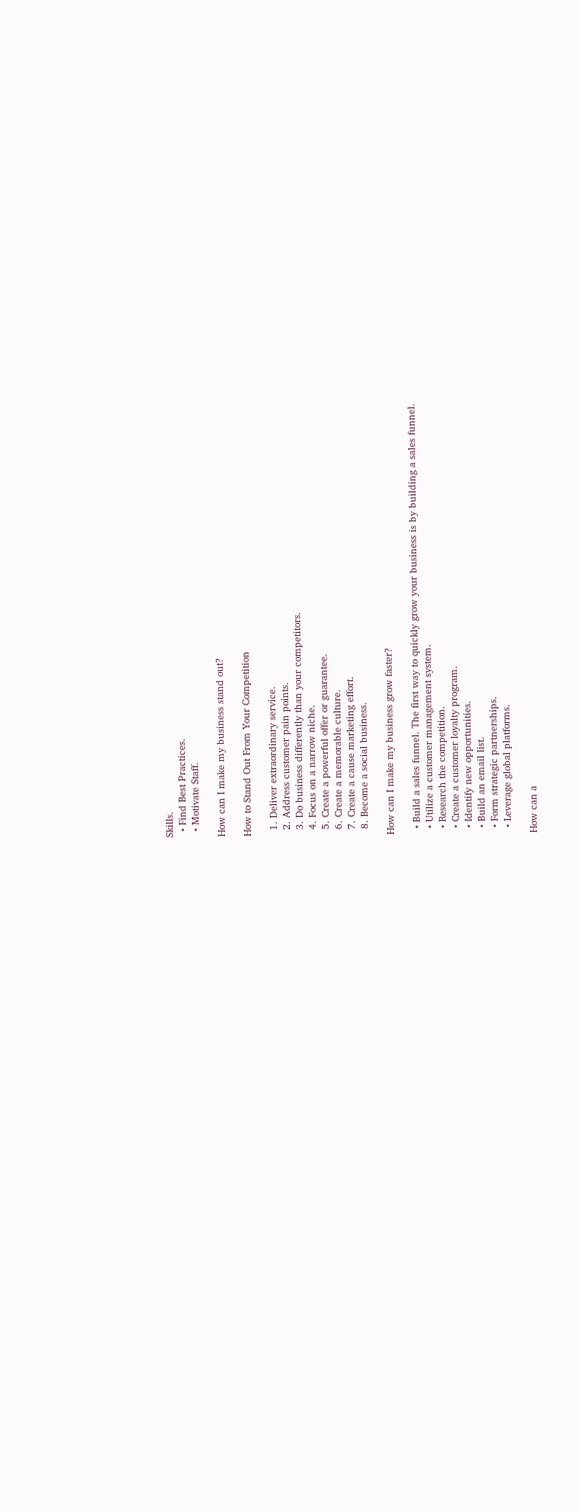Skills.
  • Find Best Practices.
  • Motivate Staff.

How can I make my business stand out?

How to Stand Out From Your Competition

  1. Deliver extraordinary service.
  2. Address customer pain points.
  3. Do business differently than your competitors.
  4. Focus on a narrow niche.
  5. Create a powerful offer or guarantee.
  6. Create a memorable culture.
  7. Create a cause marketing effort.
  8. Become a social business.

How can I make my business grow faster?

  • Build a sales funnel. The first way to quickly grow your business is by building a sales funnel.
  • Utilize a customer management system.
  • Research the competition.
  • Create a customer loyalty program.
  • Identify new opportunities.
  • Build an email list.
  • Form strategic partnerships.
  • Leverage global platforms.

How can a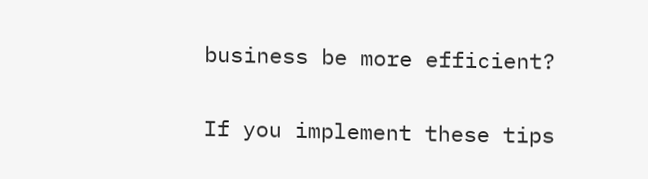business be more efficient?

If you implement these tips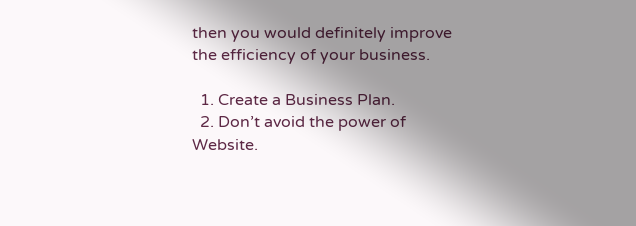then you would definitely improve the efficiency of your business.

  1. Create a Business Plan.
  2. Don’t avoid the power of Website.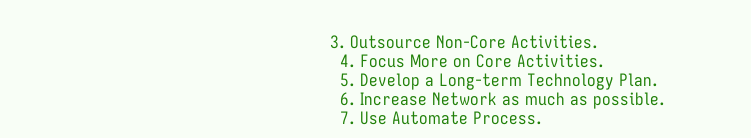3. Outsource Non-Core Activities.
  4. Focus More on Core Activities.
  5. Develop a Long-term Technology Plan.
  6. Increase Network as much as possible.
  7. Use Automate Process.